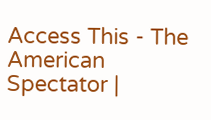Access This - The American Spectator |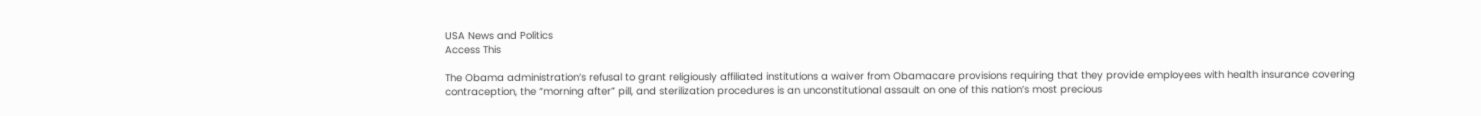USA News and Politics
Access This

The Obama administration’s refusal to grant religiously affiliated institutions a waiver from Obamacare provisions requiring that they provide employees with health insurance covering contraception, the “morning after” pill, and sterilization procedures is an unconstitutional assault on one of this nation’s most precious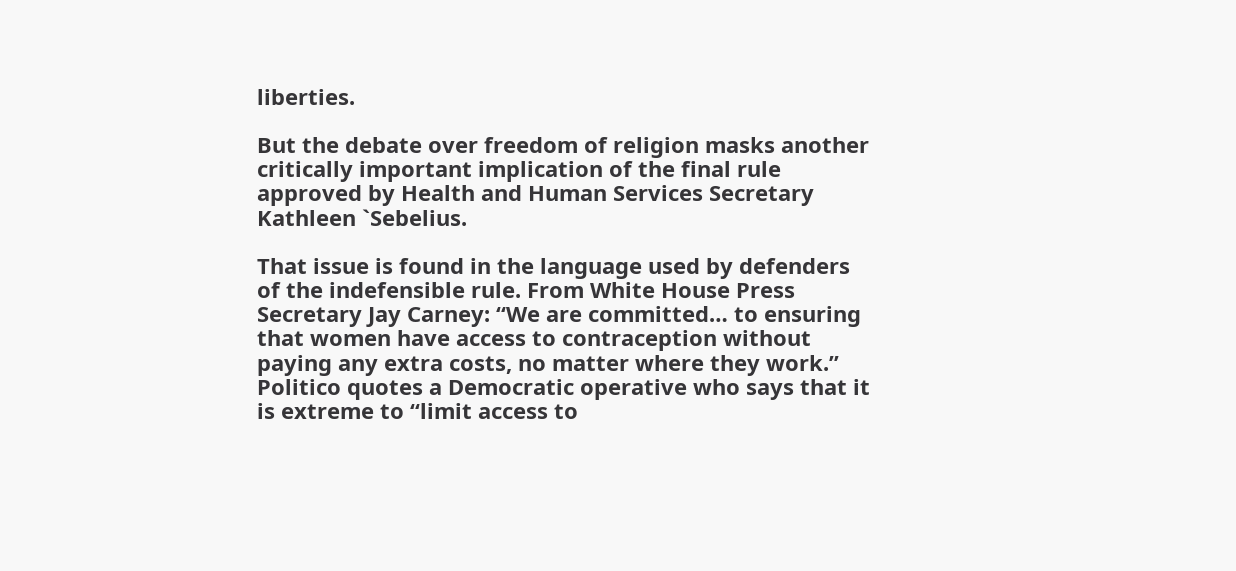liberties.

But the debate over freedom of religion masks another critically important implication of the final rule approved by Health and Human Services Secretary Kathleen `Sebelius.

That issue is found in the language used by defenders of the indefensible rule. From White House Press Secretary Jay Carney: “We are committed… to ensuring that women have access to contraception without paying any extra costs, no matter where they work.” Politico quotes a Democratic operative who says that it is extreme to “limit access to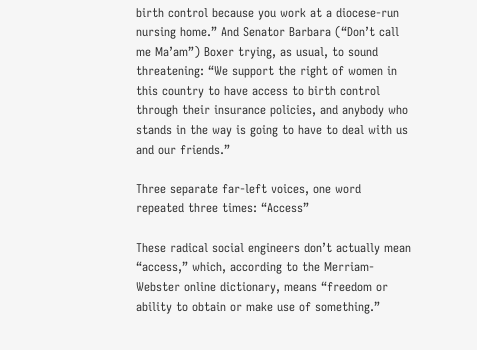birth control because you work at a diocese-run nursing home.” And Senator Barbara (“Don’t call me Ma’am”) Boxer trying, as usual, to sound threatening: “We support the right of women in this country to have access to birth control through their insurance policies, and anybody who stands in the way is going to have to deal with us and our friends.”

Three separate far-left voices, one word repeated three times: “Access”

These radical social engineers don’t actually mean “access,” which, according to the Merriam-Webster online dictionary, means “freedom or ability to obtain or make use of something.”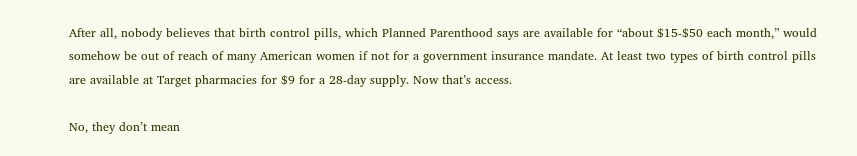After all, nobody believes that birth control pills, which Planned Parenthood says are available for “about $15-$50 each month,” would somehow be out of reach of many American women if not for a government insurance mandate. At least two types of birth control pills are available at Target pharmacies for $9 for a 28-day supply. Now that’s access.

No, they don’t mean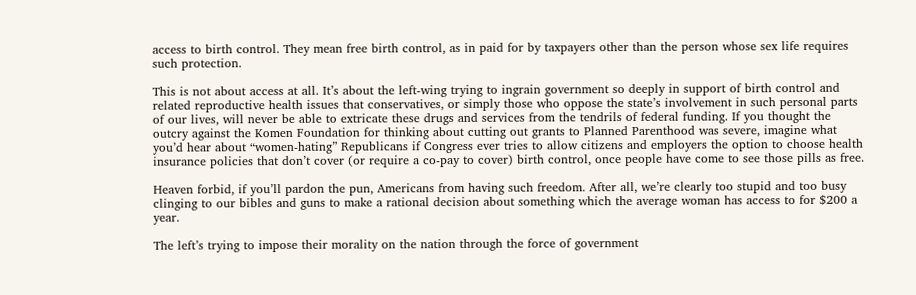access to birth control. They mean free birth control, as in paid for by taxpayers other than the person whose sex life requires such protection.

This is not about access at all. It’s about the left-wing trying to ingrain government so deeply in support of birth control and related reproductive health issues that conservatives, or simply those who oppose the state’s involvement in such personal parts of our lives, will never be able to extricate these drugs and services from the tendrils of federal funding. If you thought the outcry against the Komen Foundation for thinking about cutting out grants to Planned Parenthood was severe, imagine what you’d hear about “women-hating” Republicans if Congress ever tries to allow citizens and employers the option to choose health insurance policies that don’t cover (or require a co-pay to cover) birth control, once people have come to see those pills as free.

Heaven forbid, if you’ll pardon the pun, Americans from having such freedom. After all, we’re clearly too stupid and too busy clinging to our bibles and guns to make a rational decision about something which the average woman has access to for $200 a year.

The left’s trying to impose their morality on the nation through the force of government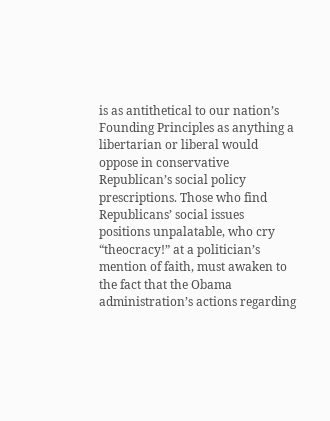is as antithetical to our nation’s Founding Principles as anything a libertarian or liberal would oppose in conservative Republican’s social policy prescriptions. Those who find Republicans’ social issues positions unpalatable, who cry “theocracy!” at a politician’s mention of faith, must awaken to the fact that the Obama administration’s actions regarding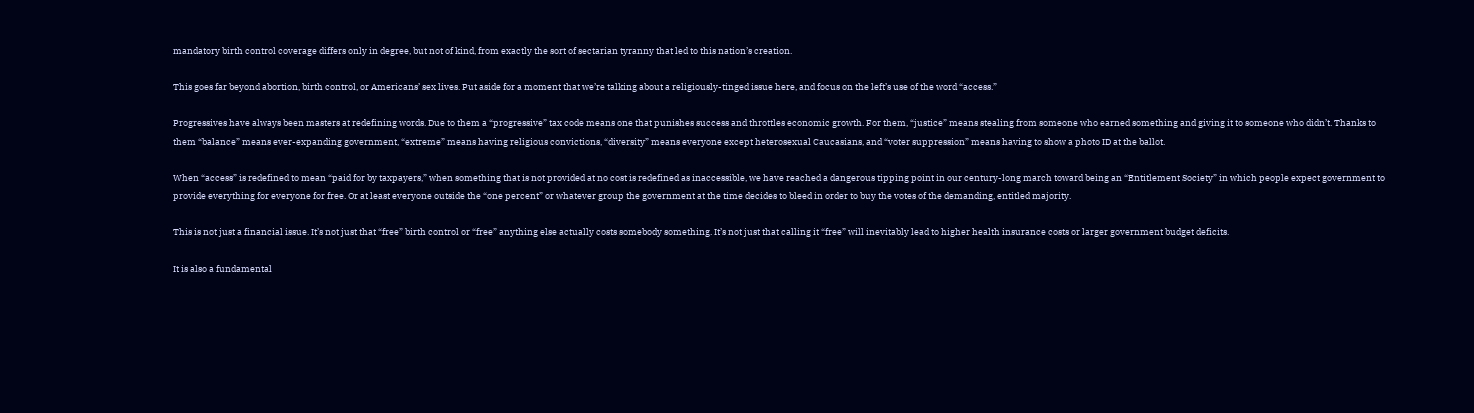mandatory birth control coverage differs only in degree, but not of kind, from exactly the sort of sectarian tyranny that led to this nation’s creation.

This goes far beyond abortion, birth control, or Americans’ sex lives. Put aside for a moment that we’re talking about a religiously-tinged issue here, and focus on the left’s use of the word “access.”

Progressives have always been masters at redefining words. Due to them a “progressive” tax code means one that punishes success and throttles economic growth. For them, “justice” means stealing from someone who earned something and giving it to someone who didn’t. Thanks to them “balance” means ever-expanding government, “extreme” means having religious convictions, “diversity” means everyone except heterosexual Caucasians, and “voter suppression” means having to show a photo ID at the ballot.

When “access” is redefined to mean “paid for by taxpayers,” when something that is not provided at no cost is redefined as inaccessible, we have reached a dangerous tipping point in our century-long march toward being an “Entitlement Society” in which people expect government to provide everything for everyone for free. Or at least everyone outside the “one percent” or whatever group the government at the time decides to bleed in order to buy the votes of the demanding, entitled majority.

This is not just a financial issue. It’s not just that “free” birth control or “free” anything else actually costs somebody something. It’s not just that calling it “free” will inevitably lead to higher health insurance costs or larger government budget deficits.

It is also a fundamental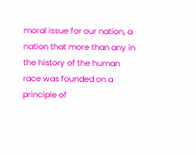moral issue for our nation, a nation that more than any in the history of the human race was founded on a principle of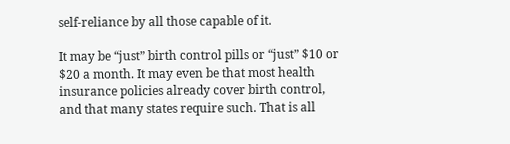self-reliance by all those capable of it.

It may be “just” birth control pills or “just” $10 or $20 a month. It may even be that most health insurance policies already cover birth control, and that many states require such. That is all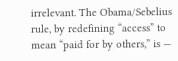irrelevant. The Obama/Sebelius rule, by redefining “access” to mean “paid for by others,” is —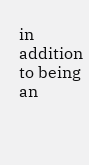in addition to being an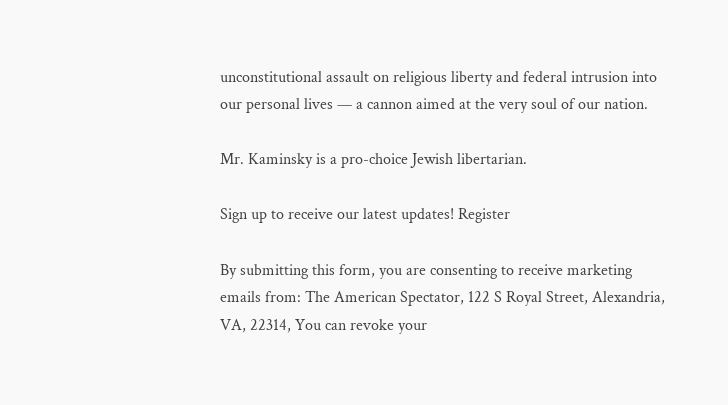unconstitutional assault on religious liberty and federal intrusion into our personal lives — a cannon aimed at the very soul of our nation.

Mr. Kaminsky is a pro-choice Jewish libertarian.

Sign up to receive our latest updates! Register

By submitting this form, you are consenting to receive marketing emails from: The American Spectator, 122 S Royal Street, Alexandria, VA, 22314, You can revoke your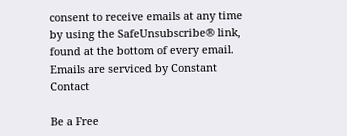consent to receive emails at any time by using the SafeUnsubscribe® link, found at the bottom of every email. Emails are serviced by Constant Contact

Be a Free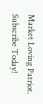Market Loving Patriot. Subscribe Today!